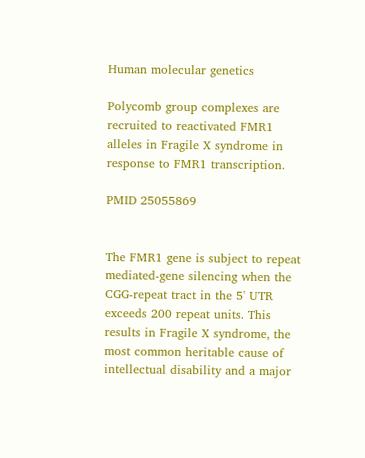Human molecular genetics

Polycomb group complexes are recruited to reactivated FMR1 alleles in Fragile X syndrome in response to FMR1 transcription.

PMID 25055869


The FMR1 gene is subject to repeat mediated-gene silencing when the CGG-repeat tract in the 5' UTR exceeds 200 repeat units. This results in Fragile X syndrome, the most common heritable cause of intellectual disability and a major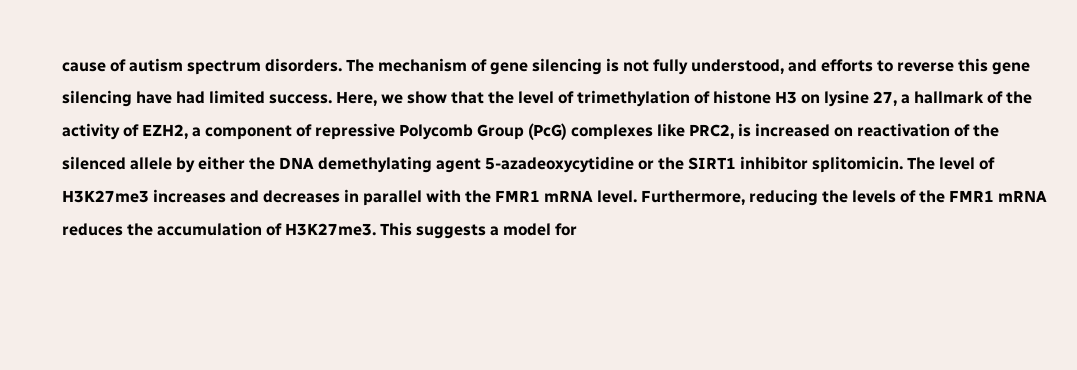cause of autism spectrum disorders. The mechanism of gene silencing is not fully understood, and efforts to reverse this gene silencing have had limited success. Here, we show that the level of trimethylation of histone H3 on lysine 27, a hallmark of the activity of EZH2, a component of repressive Polycomb Group (PcG) complexes like PRC2, is increased on reactivation of the silenced allele by either the DNA demethylating agent 5-azadeoxycytidine or the SIRT1 inhibitor splitomicin. The level of H3K27me3 increases and decreases in parallel with the FMR1 mRNA level. Furthermore, reducing the levels of the FMR1 mRNA reduces the accumulation of H3K27me3. This suggests a model for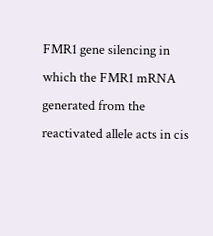FMR1 gene silencing in which the FMR1 mRNA generated from the reactivated allele acts in cis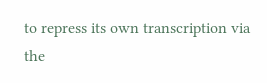to repress its own transcription via the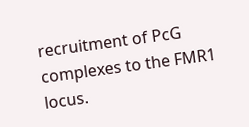recruitment of PcG complexes to the FMR1 locus.